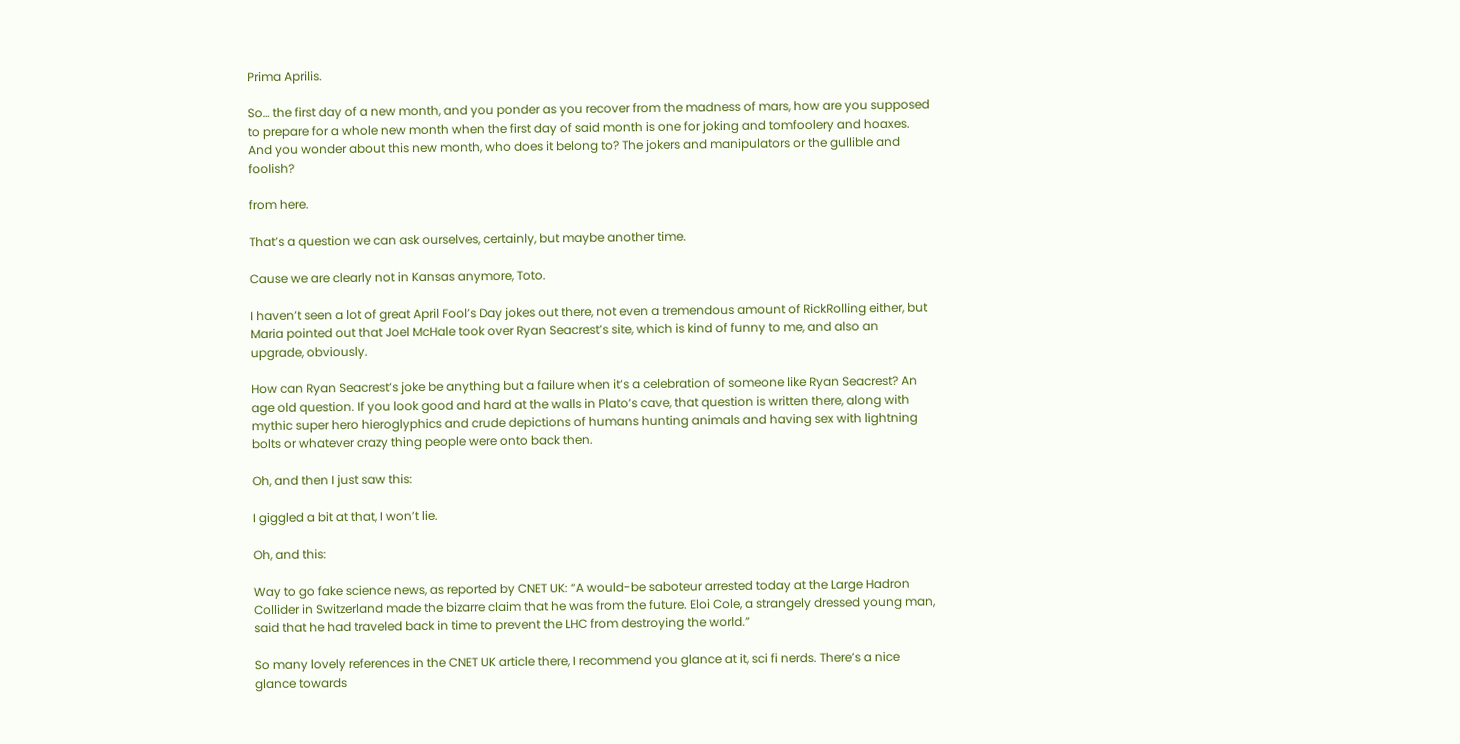Prima Aprilis.

So… the first day of a new month, and you ponder as you recover from the madness of mars, how are you supposed to prepare for a whole new month when the first day of said month is one for joking and tomfoolery and hoaxes. And you wonder about this new month, who does it belong to? The jokers and manipulators or the gullible and foolish?

from here.

That’s a question we can ask ourselves, certainly, but maybe another time.

Cause we are clearly not in Kansas anymore, Toto.

I haven’t seen a lot of great April Fool’s Day jokes out there, not even a tremendous amount of RickRolling either, but Maria pointed out that Joel McHale took over Ryan Seacrest’s site, which is kind of funny to me, and also an upgrade, obviously.

How can Ryan Seacrest’s joke be anything but a failure when it’s a celebration of someone like Ryan Seacrest? An age old question. If you look good and hard at the walls in Plato’s cave, that question is written there, along with mythic super hero hieroglyphics and crude depictions of humans hunting animals and having sex with lightning bolts or whatever crazy thing people were onto back then.

Oh, and then I just saw this:

I giggled a bit at that, I won’t lie.

Oh, and this:

Way to go fake science news, as reported by CNET UK: “A would-be saboteur arrested today at the Large Hadron Collider in Switzerland made the bizarre claim that he was from the future. Eloi Cole, a strangely dressed young man, said that he had traveled back in time to prevent the LHC from destroying the world.”

So many lovely references in the CNET UK article there, I recommend you glance at it, sci fi nerds. There’s a nice glance towards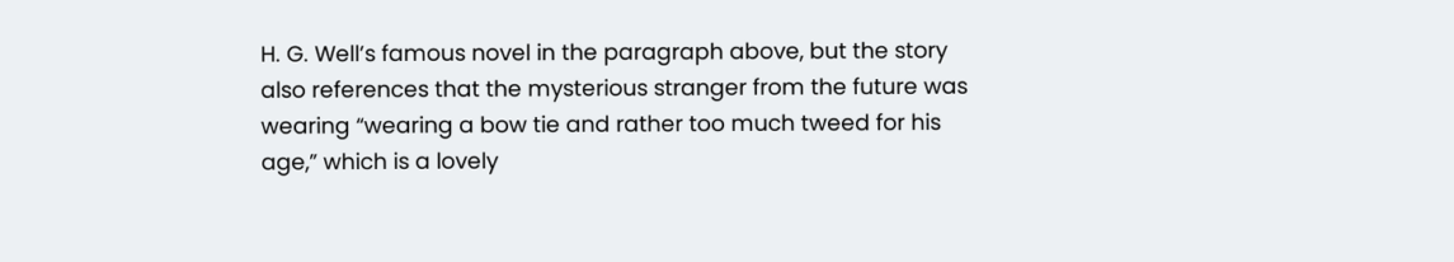H. G. Well’s famous novel in the paragraph above, but the story also references that the mysterious stranger from the future was wearing “wearing a bow tie and rather too much tweed for his age,” which is a lovely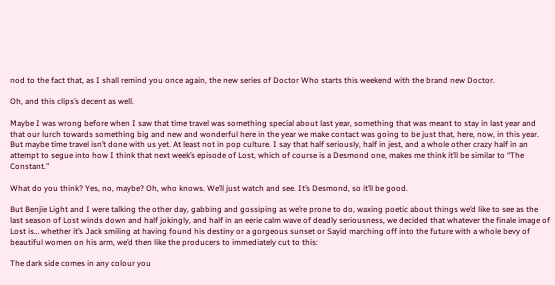nod to the fact that, as I shall remind you once again, the new series of Doctor Who starts this weekend with the brand new Doctor.

Oh, and this clips’s decent as well.

Maybe I was wrong before when I saw that time travel was something special about last year, something that was meant to stay in last year and that our lurch towards something big and new and wonderful here in the year we make contact was going to be just that, here, now, in this year. But maybe time travel isn’t done with us yet. At least not in pop culture. I say that half seriously, half in jest, and a whole other crazy half in an attempt to segue into how I think that next week’s episode of Lost, which of course is a Desmond one, makes me think it’ll be similar to “The Constant.”

What do you think? Yes, no, maybe? Oh, who knows. We’ll just watch and see. It’s Desmond, so it’ll be good.

But Benjie Light and I were talking the other day, gabbing and gossiping as we’re prone to do, waxing poetic about things we’d like to see as the last season of Lost winds down and half jokingly, and half in an eerie calm wave of deadly seriousness, we decided that whatever the finale image of Lost is… whether it’s Jack smiling at having found his destiny or a gorgeous sunset or Sayid marching off into the future with a whole bevy of beautiful women on his arm, we’d then like the producers to immediately cut to this:

The dark side comes in any colour you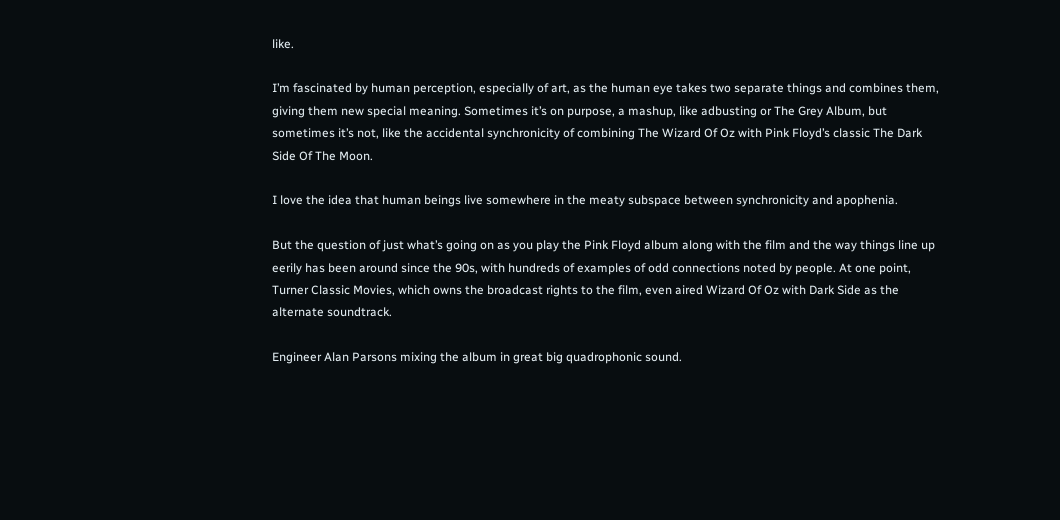like.

I’m fascinated by human perception, especially of art, as the human eye takes two separate things and combines them, giving them new special meaning. Sometimes it’s on purpose, a mashup, like adbusting or The Grey Album, but sometimes it’s not, like the accidental synchronicity of combining The Wizard Of Oz with Pink Floyd’s classic The Dark Side Of The Moon.

I love the idea that human beings live somewhere in the meaty subspace between synchronicity and apophenia.

But the question of just what’s going on as you play the Pink Floyd album along with the film and the way things line up eerily has been around since the 90s, with hundreds of examples of odd connections noted by people. At one point, Turner Classic Movies, which owns the broadcast rights to the film, even aired Wizard Of Oz with Dark Side as the alternate soundtrack.

Engineer Alan Parsons mixing the album in great big quadrophonic sound.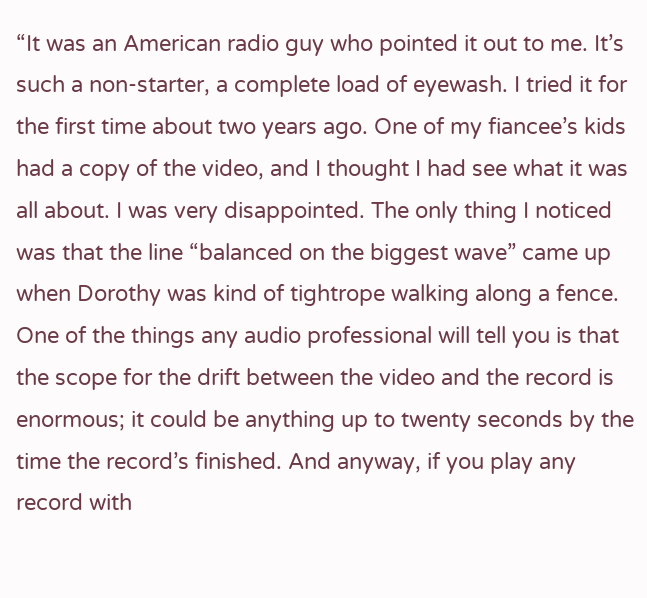“It was an American radio guy who pointed it out to me. It’s such a non-starter, a complete load of eyewash. I tried it for the first time about two years ago. One of my fiancee’s kids had a copy of the video, and I thought I had see what it was all about. I was very disappointed. The only thing I noticed was that the line “balanced on the biggest wave” came up when Dorothy was kind of tightrope walking along a fence. One of the things any audio professional will tell you is that the scope for the drift between the video and the record is enormous; it could be anything up to twenty seconds by the time the record’s finished. And anyway, if you play any record with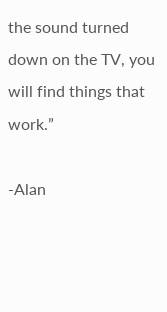the sound turned down on the TV, you will find things that work.”

-Alan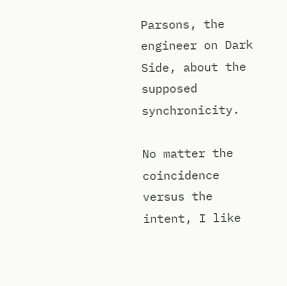Parsons, the engineer on Dark Side, about the supposed synchronicity.

No matter the coincidence versus the intent, I like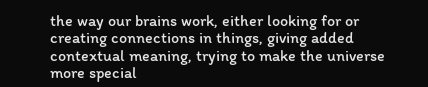the way our brains work, either looking for or creating connections in things, giving added contextual meaning, trying to make the universe more special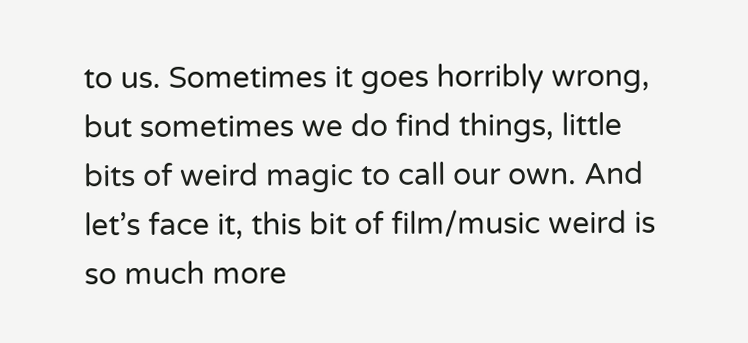to us. Sometimes it goes horribly wrong, but sometimes we do find things, little bits of weird magic to call our own. And let’s face it, this bit of film/music weird is so much more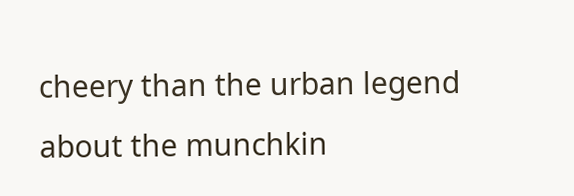cheery than the urban legend about the munchkin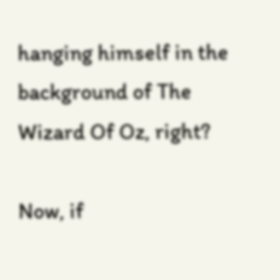hanging himself in the background of The Wizard Of Oz, right?

Now, if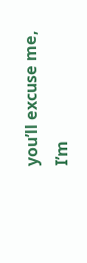you’ll excuse me, I’m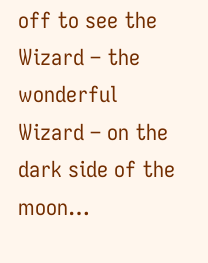off to see the Wizard – the wonderful Wizard – on the dark side of the moon…